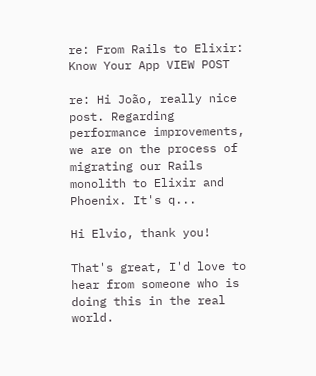re: From Rails to Elixir: Know Your App VIEW POST

re: Hi João, really nice post. Regarding performance improvements, we are on the process of migrating our Rails monolith to Elixir and Phoenix. It's q...

Hi Elvio, thank you!

That's great, I'd love to hear from someone who is doing this in the real world.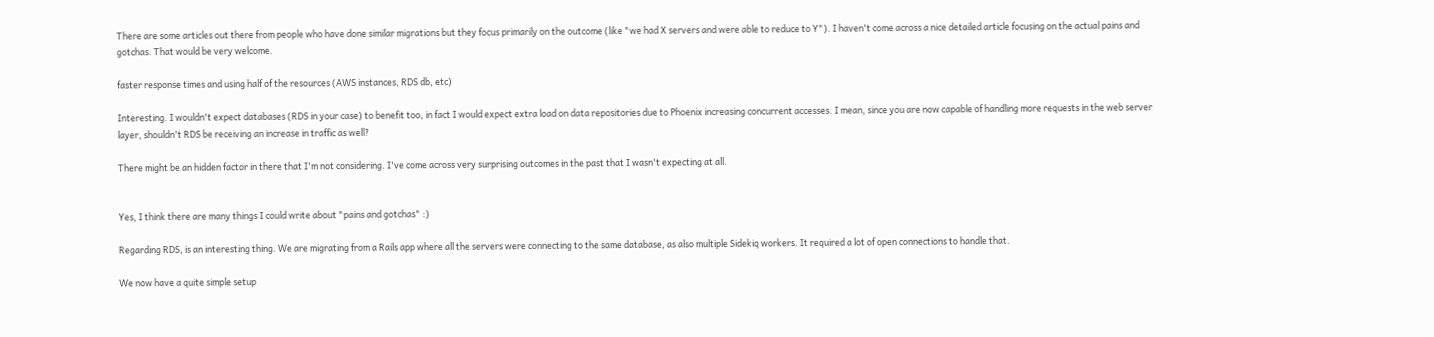There are some articles out there from people who have done similar migrations but they focus primarily on the outcome (like "we had X servers and were able to reduce to Y"). I haven't come across a nice detailed article focusing on the actual pains and gotchas. That would be very welcome.

faster response times and using half of the resources (AWS instances, RDS db, etc)

Interesting. I wouldn't expect databases (RDS in your case) to benefit too, in fact I would expect extra load on data repositories due to Phoenix increasing concurrent accesses. I mean, since you are now capable of handling more requests in the web server layer, shouldn't RDS be receiving an increase in traffic as well?

There might be an hidden factor in there that I'm not considering. I've come across very surprising outcomes in the past that I wasn't expecting at all.


Yes, I think there are many things I could write about "pains and gotchas" :)

Regarding RDS, is an interesting thing. We are migrating from a Rails app where all the servers were connecting to the same database, as also multiple Sidekiq workers. It required a lot of open connections to handle that.

We now have a quite simple setup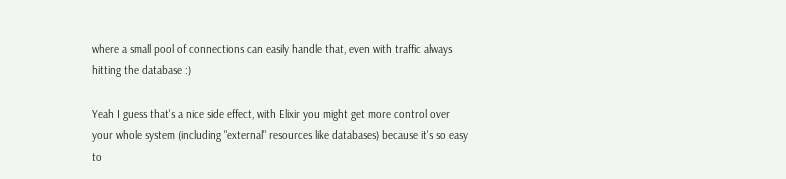where a small pool of connections can easily handle that, even with traffic always hitting the database :)

Yeah I guess that's a nice side effect, with Elixir you might get more control over your whole system (including "external" resources like databases) because it's so easy to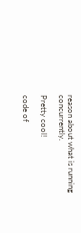reason about what is running concurrently.

Pretty cool!

code of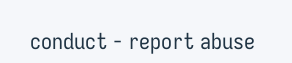conduct - report abuse